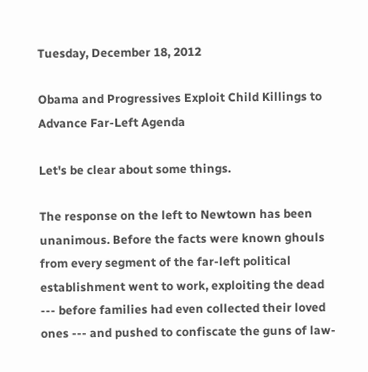Tuesday, December 18, 2012

Obama and Progressives Exploit Child Killings to Advance Far-Left Agenda

Let's be clear about some things.

The response on the left to Newtown has been unanimous. Before the facts were known ghouls from every segment of the far-left political establishment went to work, exploiting the dead --- before families had even collected their loved ones --- and pushed to confiscate the guns of law-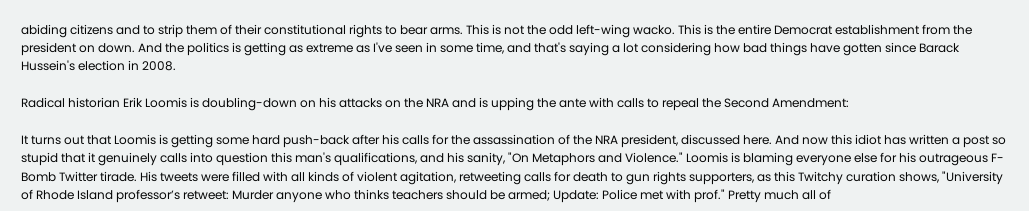abiding citizens and to strip them of their constitutional rights to bear arms. This is not the odd left-wing wacko. This is the entire Democrat establishment from the president on down. And the politics is getting as extreme as I've seen in some time, and that's saying a lot considering how bad things have gotten since Barack Hussein's election in 2008.

Radical historian Erik Loomis is doubling-down on his attacks on the NRA and is upping the ante with calls to repeal the Second Amendment:

It turns out that Loomis is getting some hard push-back after his calls for the assassination of the NRA president, discussed here. And now this idiot has written a post so stupid that it genuinely calls into question this man's qualifications, and his sanity, "On Metaphors and Violence." Loomis is blaming everyone else for his outrageous F-Bomb Twitter tirade. His tweets were filled with all kinds of violent agitation, retweeting calls for death to gun rights supporters, as this Twitchy curation shows, "University of Rhode Island professor’s retweet: Murder anyone who thinks teachers should be armed; Update: Police met with prof." Pretty much all of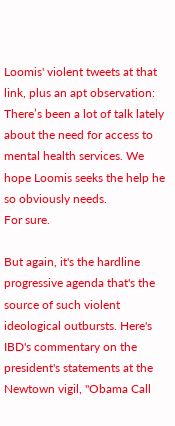Loomis' violent tweets at that link, plus an apt observation:
There’s been a lot of talk lately about the need for access to mental health services. We hope Loomis seeks the help he so obviously needs.
For sure.

But again, it's the hardline progressive agenda that's the source of such violent ideological outbursts. Here's IBD's commentary on the president's statements at the Newtown vigil, "Obama Call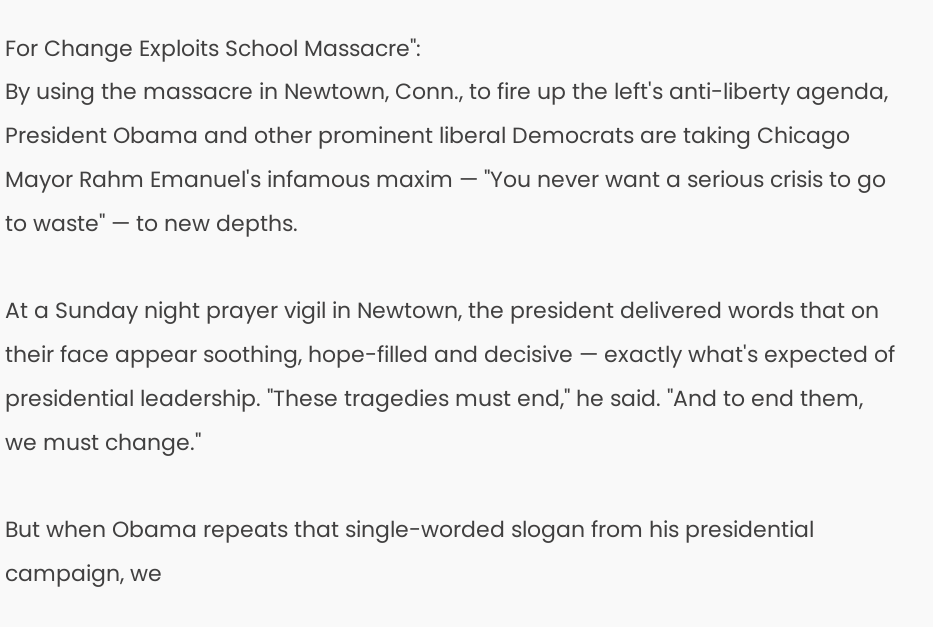For Change Exploits School Massacre":
By using the massacre in Newtown, Conn., to fire up the left's anti-liberty agenda, President Obama and other prominent liberal Democrats are taking Chicago Mayor Rahm Emanuel's infamous maxim — "You never want a serious crisis to go to waste" — to new depths.

At a Sunday night prayer vigil in Newtown, the president delivered words that on their face appear soothing, hope-filled and decisive — exactly what's expected of presidential leadership. "These tragedies must end," he said. "And to end them, we must change."

But when Obama repeats that single-worded slogan from his presidential campaign, we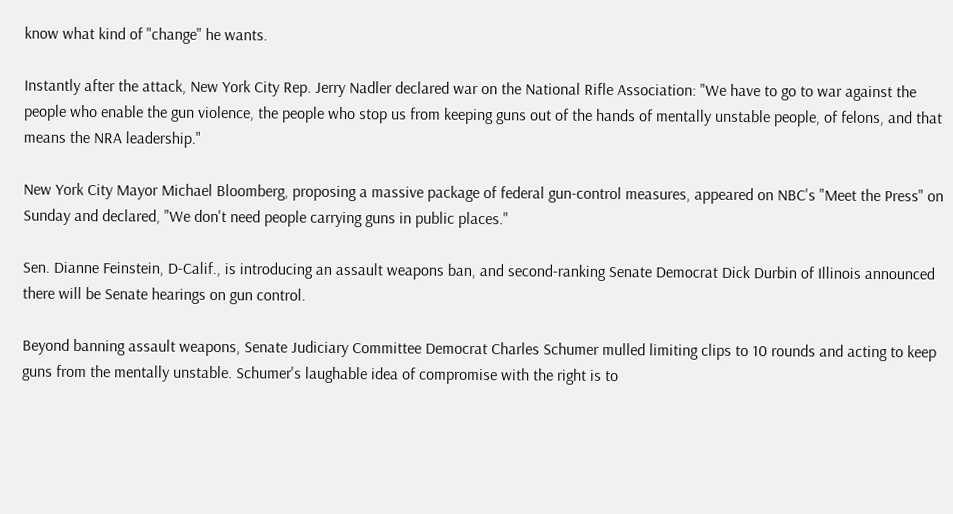know what kind of "change" he wants.

Instantly after the attack, New York City Rep. Jerry Nadler declared war on the National Rifle Association: "We have to go to war against the people who enable the gun violence, the people who stop us from keeping guns out of the hands of mentally unstable people, of felons, and that means the NRA leadership."

New York City Mayor Michael Bloomberg, proposing a massive package of federal gun-control measures, appeared on NBC's "Meet the Press" on Sunday and declared, "We don't need people carrying guns in public places."

Sen. Dianne Feinstein, D-Calif., is introducing an assault weapons ban, and second-ranking Senate Democrat Dick Durbin of Illinois announced there will be Senate hearings on gun control.

Beyond banning assault weapons, Senate Judiciary Committee Democrat Charles Schumer mulled limiting clips to 10 rounds and acting to keep guns from the mentally unstable. Schumer's laughable idea of compromise with the right is to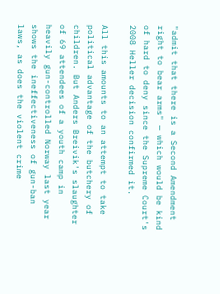"admit that there is a Second Amendment right to bear arms" — which would be kind of hard to deny since the Supreme Court's 2008 Heller decision confirmed it.

All this amounts to an attempt to take political advantage of the butchery of children. But Anders Breivik's slaughter of 69 attendees of a youth camp in heavily gun-controlled Norway last year shows the ineffectiveness of gun-ban laws, as does the violent crime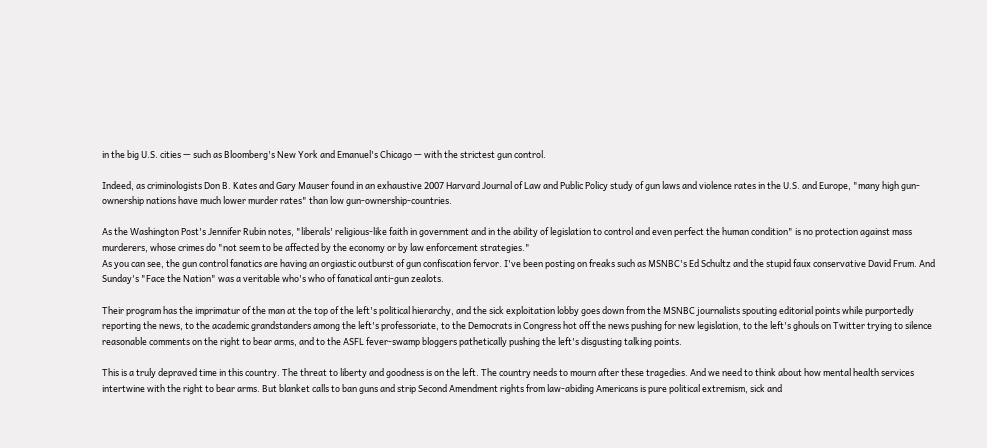in the big U.S. cities — such as Bloomberg's New York and Emanuel's Chicago — with the strictest gun control.

Indeed, as criminologists Don B. Kates and Gary Mauser found in an exhaustive 2007 Harvard Journal of Law and Public Policy study of gun laws and violence rates in the U.S. and Europe, "many high gun-ownership nations have much lower murder rates" than low gun-ownership-countries.

As the Washington Post's Jennifer Rubin notes, "liberals' religious-like faith in government and in the ability of legislation to control and even perfect the human condition" is no protection against mass murderers, whose crimes do "not seem to be affected by the economy or by law enforcement strategies."
As you can see, the gun control fanatics are having an orgiastic outburst of gun confiscation fervor. I've been posting on freaks such as MSNBC's Ed Schultz and the stupid faux conservative David Frum. And Sunday's "Face the Nation" was a veritable who's who of fanatical anti-gun zealots.

Their program has the imprimatur of the man at the top of the left's political hierarchy, and the sick exploitation lobby goes down from the MSNBC journalists spouting editorial points while purportedly reporting the news, to the academic grandstanders among the left's professoriate, to the Democrats in Congress hot off the news pushing for new legislation, to the left's ghouls on Twitter trying to silence reasonable comments on the right to bear arms, and to the ASFL fever-swamp bloggers pathetically pushing the left's disgusting talking points.

This is a truly depraved time in this country. The threat to liberty and goodness is on the left. The country needs to mourn after these tragedies. And we need to think about how mental health services intertwine with the right to bear arms. But blanket calls to ban guns and strip Second Amendment rights from law-abiding Americans is pure political extremism, sick and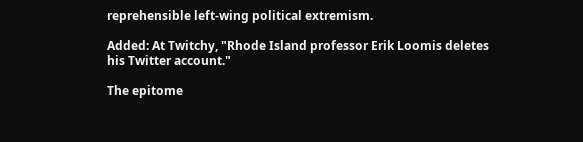reprehensible left-wing political extremism.

Added: At Twitchy, "Rhode Island professor Erik Loomis deletes his Twitter account."

The epitome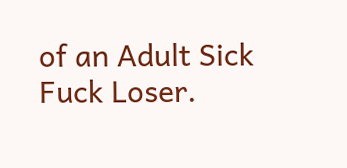of an Adult Sick Fuck Loser.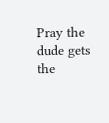Pray the dude gets the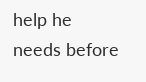help he needs before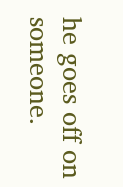he goes off on someone.